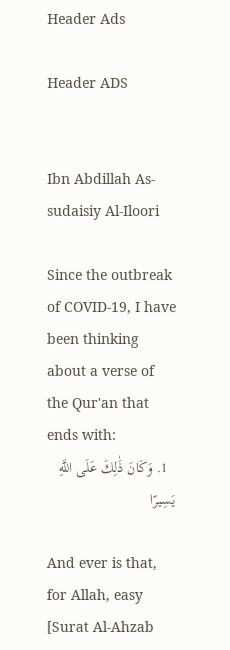Header Ads

Header ADS


Ibn Abdillah As-sudaisiy Al-Iloori

Since the outbreak of COVID-19, I have been thinking about a verse of the Qur'an that ends with:
  1. وَكَانَ ذَٰلِكَ عَلَى اللَّهِ يَسِيرًا

And ever is that, for Allah, easy [Surat Al-Ahzab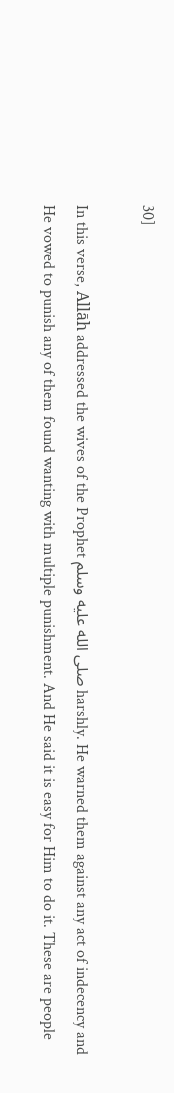30]

In this verse, Allāh addressed the wives of the Prophet صلى الله عليه وسلم harshly. He warned them against any act of indecency and He vowed to punish any of them found wanting with multiple punishment. And He said it is easy for Him to do it. These are people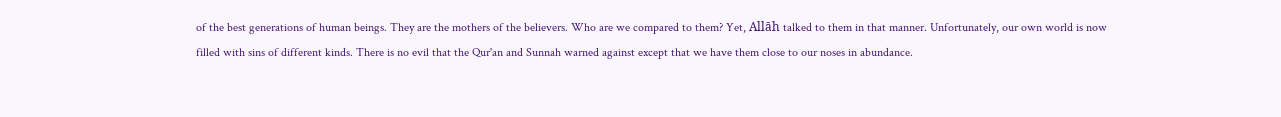of the best generations of human beings. They are the mothers of the believers. Who are we compared to them? Yet, Allāh talked to them in that manner. Unfortunately, our own world is now filled with sins of different kinds. There is no evil that the Qur'an and Sunnah warned against except that we have them close to our noses in abundance.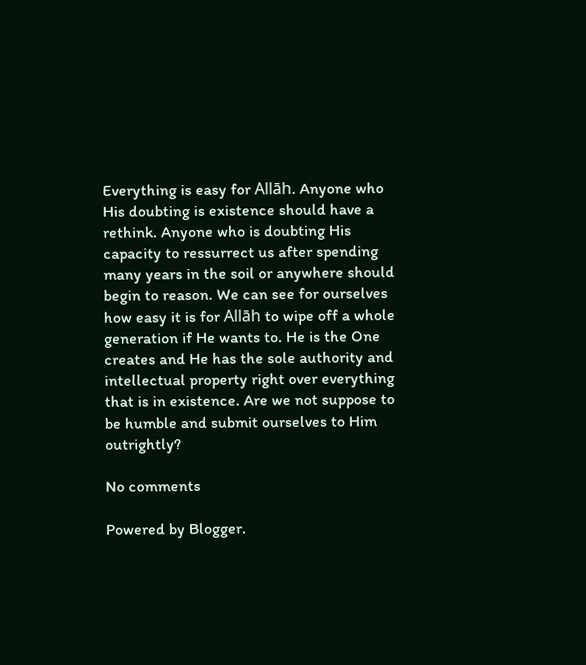Everything is easy for Allāh. Anyone who His doubting is existence should have a rethink. Anyone who is doubting His capacity to ressurrect us after spending many years in the soil or anywhere should begin to reason. We can see for ourselves how easy it is for Allāh to wipe off a whole generation if He wants to. He is the One creates and He has the sole authority and intellectual property right over everything that is in existence. Are we not suppose to be humble and submit ourselves to Him outrightly?

No comments

Powered by Blogger.